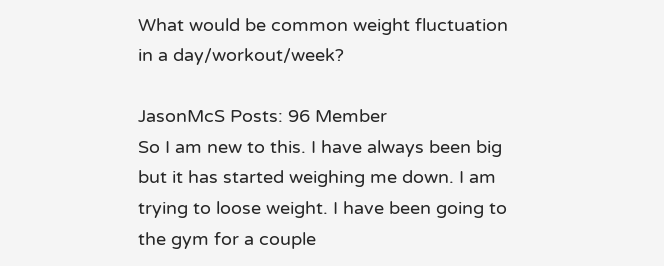What would be common weight fluctuation in a day/workout/week?

JasonMcS Posts: 96 Member
So I am new to this. I have always been big but it has started weighing me down. I am trying to loose weight. I have been going to the gym for a couple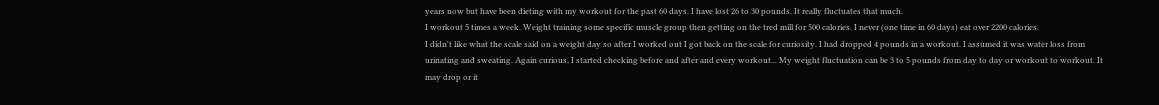years now but have been dieting with my workout for the past 60 days. I have lost 26 to 30 pounds. It really fluctuates that much.
I workout 5 times a week. Weight training some specific muscle group then getting on the tred mill for 500 calories. I never (one time in 60 days) eat over 2200 calories.
I didn't like what the scale said on a weight day so after I worked out I got back on the scale for curiosity. I had dropped 4 pounds in a workout. I assumed it was water loss from urinating and sweating. Again curious, I started checking before and after and every workout... My weight fluctuation can be 3 to 5 pounds from day to day or workout to workout. It may drop or it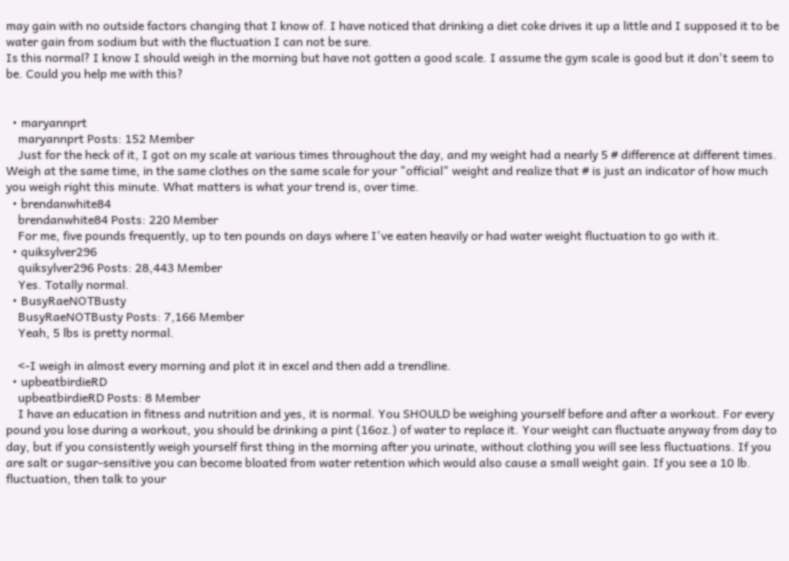may gain with no outside factors changing that I know of. I have noticed that drinking a diet coke drives it up a little and I supposed it to be water gain from sodium but with the fluctuation I can not be sure.
Is this normal? I know I should weigh in the morning but have not gotten a good scale. I assume the gym scale is good but it don't seem to be. Could you help me with this?


  • maryannprt
    maryannprt Posts: 152 Member
    Just for the heck of it, I got on my scale at various times throughout the day, and my weight had a nearly 5 # difference at different times. Weigh at the same time, in the same clothes on the same scale for your "official" weight and realize that # is just an indicator of how much you weigh right this minute. What matters is what your trend is, over time.
  • brendanwhite84
    brendanwhite84 Posts: 220 Member
    For me, five pounds frequently, up to ten pounds on days where I've eaten heavily or had water weight fluctuation to go with it.
  • quiksylver296
    quiksylver296 Posts: 28,443 Member
    Yes. Totally normal.
  • BusyRaeNOTBusty
    BusyRaeNOTBusty Posts: 7,166 Member
    Yeah, 5 lbs is pretty normal.

    <-I weigh in almost every morning and plot it in excel and then add a trendline.
  • upbeatbirdieRD
    upbeatbirdieRD Posts: 8 Member
    I have an education in fitness and nutrition and yes, it is normal. You SHOULD be weighing yourself before and after a workout. For every pound you lose during a workout, you should be drinking a pint (16oz.) of water to replace it. Your weight can fluctuate anyway from day to day, but if you consistently weigh yourself first thing in the morning after you urinate, without clothing you will see less fluctuations. If you are salt or sugar-sensitive you can become bloated from water retention which would also cause a small weight gain. If you see a 10 lb. fluctuation, then talk to your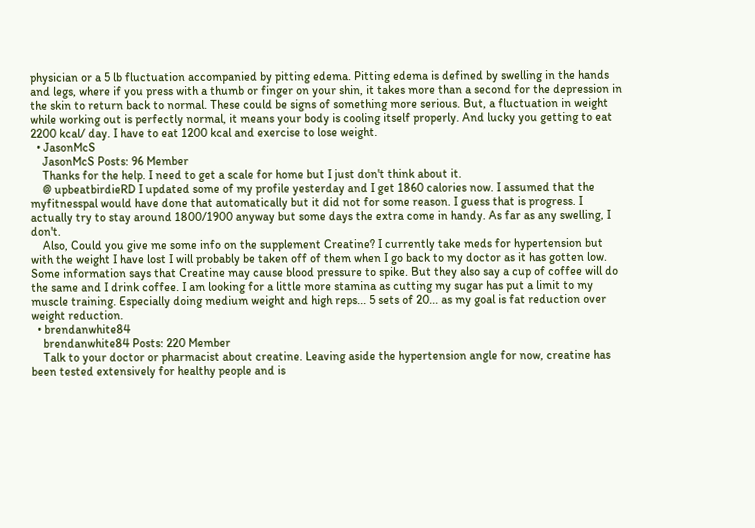physician or a 5 lb fluctuation accompanied by pitting edema. Pitting edema is defined by swelling in the hands and legs, where if you press with a thumb or finger on your shin, it takes more than a second for the depression in the skin to return back to normal. These could be signs of something more serious. But, a fluctuation in weight while working out is perfectly normal, it means your body is cooling itself properly. And lucky you getting to eat 2200 kcal/ day. I have to eat 1200 kcal and exercise to lose weight.
  • JasonMcS
    JasonMcS Posts: 96 Member
    Thanks for the help. I need to get a scale for home but I just don't think about it.
    @ upbeatbirdieRD I updated some of my profile yesterday and I get 1860 calories now. I assumed that the myfitnesspal would have done that automatically but it did not for some reason. I guess that is progress. I actually try to stay around 1800/1900 anyway but some days the extra come in handy. As far as any swelling, I don't.
    Also, Could you give me some info on the supplement Creatine? I currently take meds for hypertension but with the weight I have lost I will probably be taken off of them when I go back to my doctor as it has gotten low. Some information says that Creatine may cause blood pressure to spike. But they also say a cup of coffee will do the same and I drink coffee. I am looking for a little more stamina as cutting my sugar has put a limit to my muscle training. Especially doing medium weight and high reps... 5 sets of 20... as my goal is fat reduction over weight reduction.
  • brendanwhite84
    brendanwhite84 Posts: 220 Member
    Talk to your doctor or pharmacist about creatine. Leaving aside the hypertension angle for now, creatine has been tested extensively for healthy people and is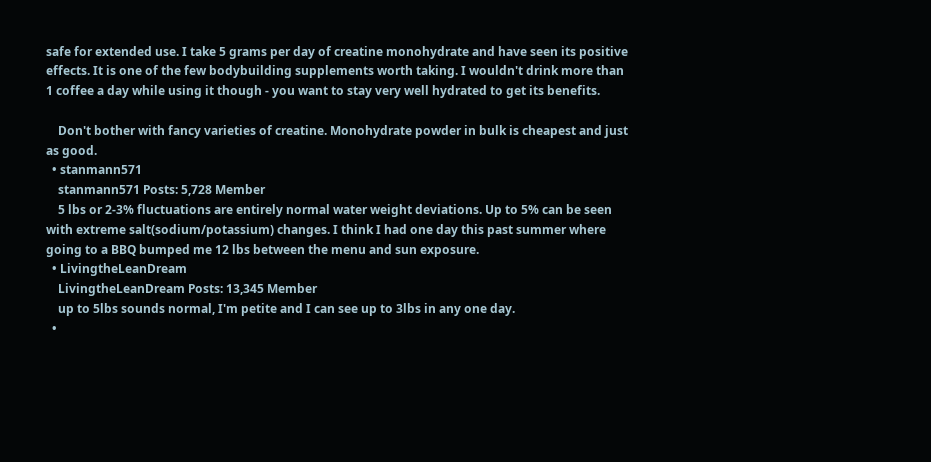safe for extended use. I take 5 grams per day of creatine monohydrate and have seen its positive effects. It is one of the few bodybuilding supplements worth taking. I wouldn't drink more than 1 coffee a day while using it though - you want to stay very well hydrated to get its benefits.

    Don't bother with fancy varieties of creatine. Monohydrate powder in bulk is cheapest and just as good.
  • stanmann571
    stanmann571 Posts: 5,728 Member
    5 lbs or 2-3% fluctuations are entirely normal water weight deviations. Up to 5% can be seen with extreme salt(sodium/potassium) changes. I think I had one day this past summer where going to a BBQ bumped me 12 lbs between the menu and sun exposure.
  • LivingtheLeanDream
    LivingtheLeanDream Posts: 13,345 Member
    up to 5lbs sounds normal, I'm petite and I can see up to 3lbs in any one day.
  •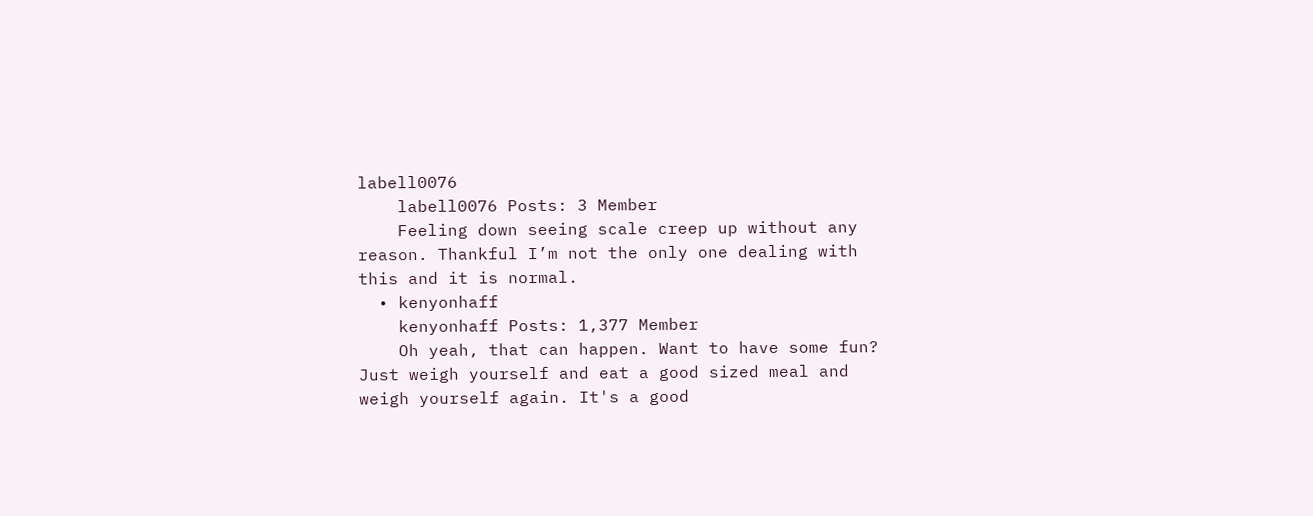labell0076
    labell0076 Posts: 3 Member
    Feeling down seeing scale creep up without any reason. Thankful I’m not the only one dealing with this and it is normal.
  • kenyonhaff
    kenyonhaff Posts: 1,377 Member
    Oh yeah, that can happen. Want to have some fun? Just weigh yourself and eat a good sized meal and weigh yourself again. It's a good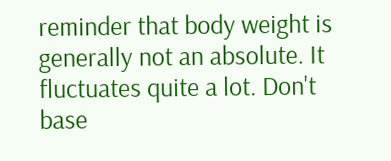reminder that body weight is generally not an absolute. It fluctuates quite a lot. Don't base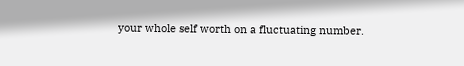your whole self worth on a fluctuating number.